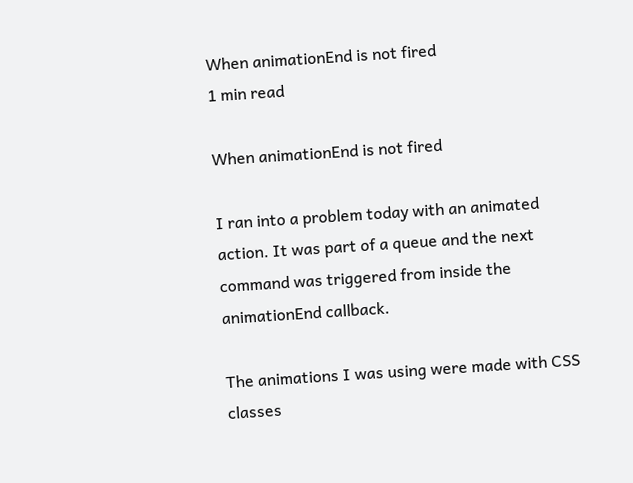When animationEnd is not fired
1 min read

When animationEnd is not fired

I ran into a problem today with an animated action. It was part of a queue and the next command was triggered from inside the animationEnd callback.

The animations I was using were made with CSS classes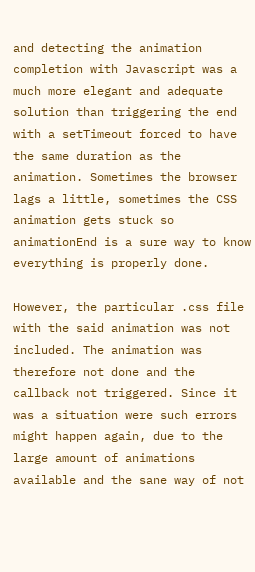and detecting the animation completion with Javascript was a much more elegant and adequate solution than triggering the end with a setTimeout forced to have the same duration as the animation. Sometimes the browser lags a little, sometimes the CSS animation gets stuck so animationEnd is a sure way to know everything is properly done.

However, the particular .css file with the said animation was not included. The animation was therefore not done and the callback not triggered. Since it was a situation were such errors might happen again, due to the large amount of animations available and the sane way of not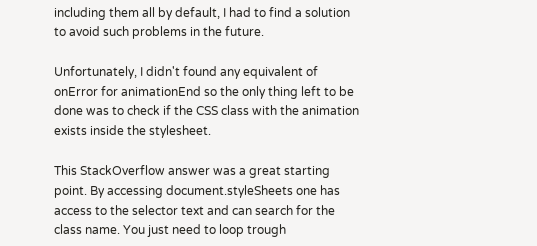including them all by default, I had to find a solution to avoid such problems in the future.

Unfortunately, I didn't found any equivalent of onError for animationEnd so the only thing left to be done was to check if the CSS class with the animation exists inside the stylesheet.

This StackOverflow answer was a great starting point. By accessing document.styleSheets one has access to the selector text and can search for the class name. You just need to loop trough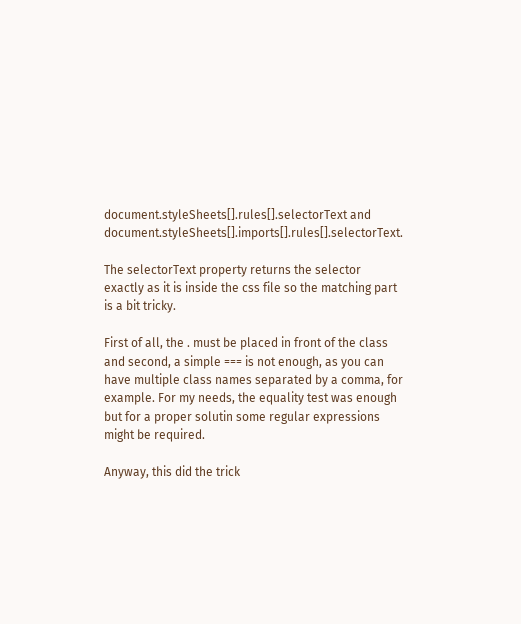document.styleSheets[].rules[].selectorText and document.styleSheets[].imports[].rules[].selectorText.

The selectorText property returns the selector exactly as it is inside the css file so the matching part is a bit tricky.

First of all, the . must be placed in front of the class and second, a simple === is not enough, as you can have multiple class names separated by a comma, for example. For my needs, the equality test was enough but for a proper solutin some regular expressions might be required.

Anyway, this did the trick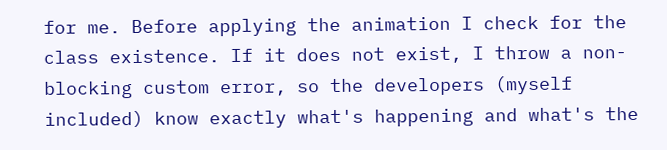for me. Before applying the animation I check for the class existence. If it does not exist, I throw a non-blocking custom error, so the developers (myself included) know exactly what's happening and what's the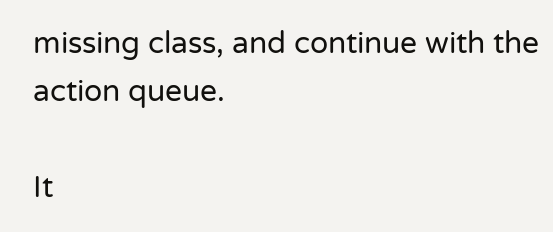missing class, and continue with the action queue.

It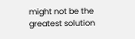might not be the greatest solution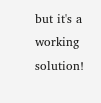but it's a working solution!